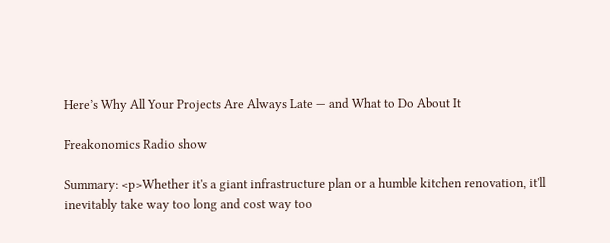Here’s Why All Your Projects Are Always Late — and What to Do About It

Freakonomics Radio show

Summary: <p>Whether it's a giant infrastructure plan or a humble kitchen renovation, it'll inevitably take way too long and cost way too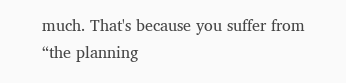much. That's because you suffer from “the planning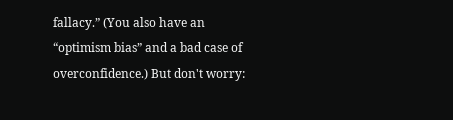fallacy.” (You also have an “optimism bias” and a bad case of overconfidence.) But don't worry: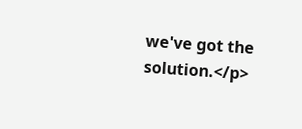we've got the solution.</p>